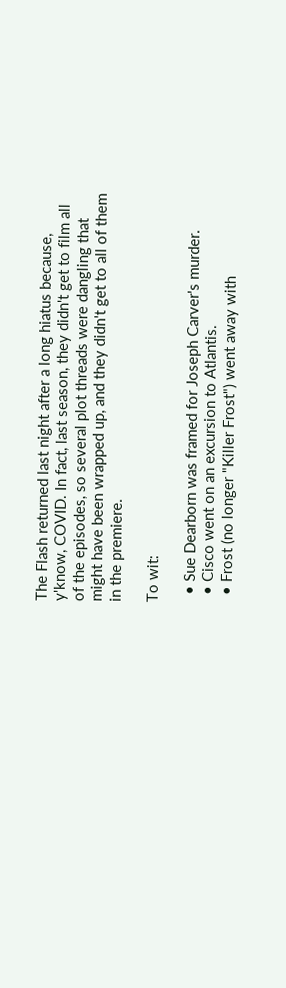The Flash returned last night after a long hiatus because, y'know, COVID. In fact, last season, they didn't get to film all of the episodes, so several plot threads were dangling that might have been wrapped up, and they didn't get to all of them in the premiere.

To wit:

  • Sue Dearborn was framed for Joseph Carver's murder.
  • Cisco went on an excursion to Atlantis.
  • Frost (no longer "Killer Frost") went away with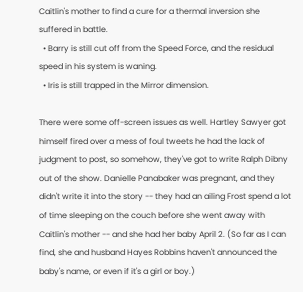Caitlin's mother to find a cure for a thermal inversion she suffered in battle.
  • Barry is still cut off from the Speed Force, and the residual speed in his system is waning.
  • Iris is still trapped in the Mirror dimension.

There were some off-screen issues as well. Hartley Sawyer got himself fired over a mess of foul tweets he had the lack of judgment to post, so somehow, they've got to write Ralph Dibny out of the show. Danielle Panabaker was pregnant, and they didn't write it into the story -- they had an ailing Frost spend a lot of time sleeping on the couch before she went away with Caitlin's mother -- and she had her baby April 2. (So far as I can find, she and husband Hayes Robbins haven't announced the baby's name, or even if it's a girl or boy.)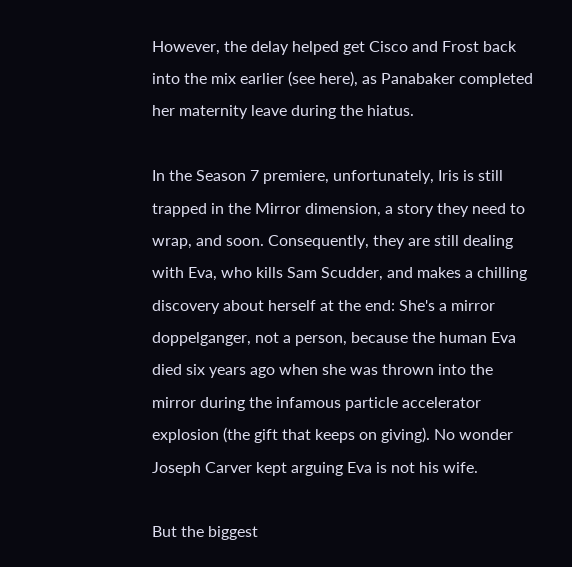However, the delay helped get Cisco and Frost back into the mix earlier (see here), as Panabaker completed her maternity leave during the hiatus.

In the Season 7 premiere, unfortunately, Iris is still trapped in the Mirror dimension, a story they need to wrap, and soon. Consequently, they are still dealing with Eva, who kills Sam Scudder, and makes a chilling discovery about herself at the end: She's a mirror doppelganger, not a person, because the human Eva died six years ago when she was thrown into the mirror during the infamous particle accelerator explosion (the gift that keeps on giving). No wonder Joseph Carver kept arguing Eva is not his wife.

But the biggest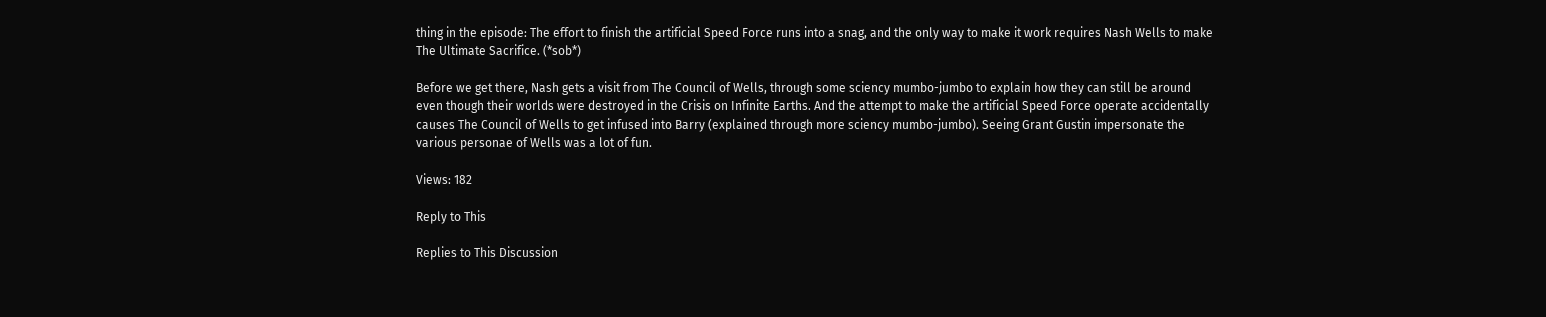thing in the episode: The effort to finish the artificial Speed Force runs into a snag, and the only way to make it work requires Nash Wells to make The Ultimate Sacrifice. (*sob*)

Before we get there, Nash gets a visit from The Council of Wells, through some sciency mumbo-jumbo to explain how they can still be around even though their worlds were destroyed in the Crisis on Infinite Earths. And the attempt to make the artificial Speed Force operate accidentally causes The Council of Wells to get infused into Barry (explained through more sciency mumbo-jumbo). Seeing Grant Gustin impersonate the various personae of Wells was a lot of fun.

Views: 182

Reply to This

Replies to This Discussion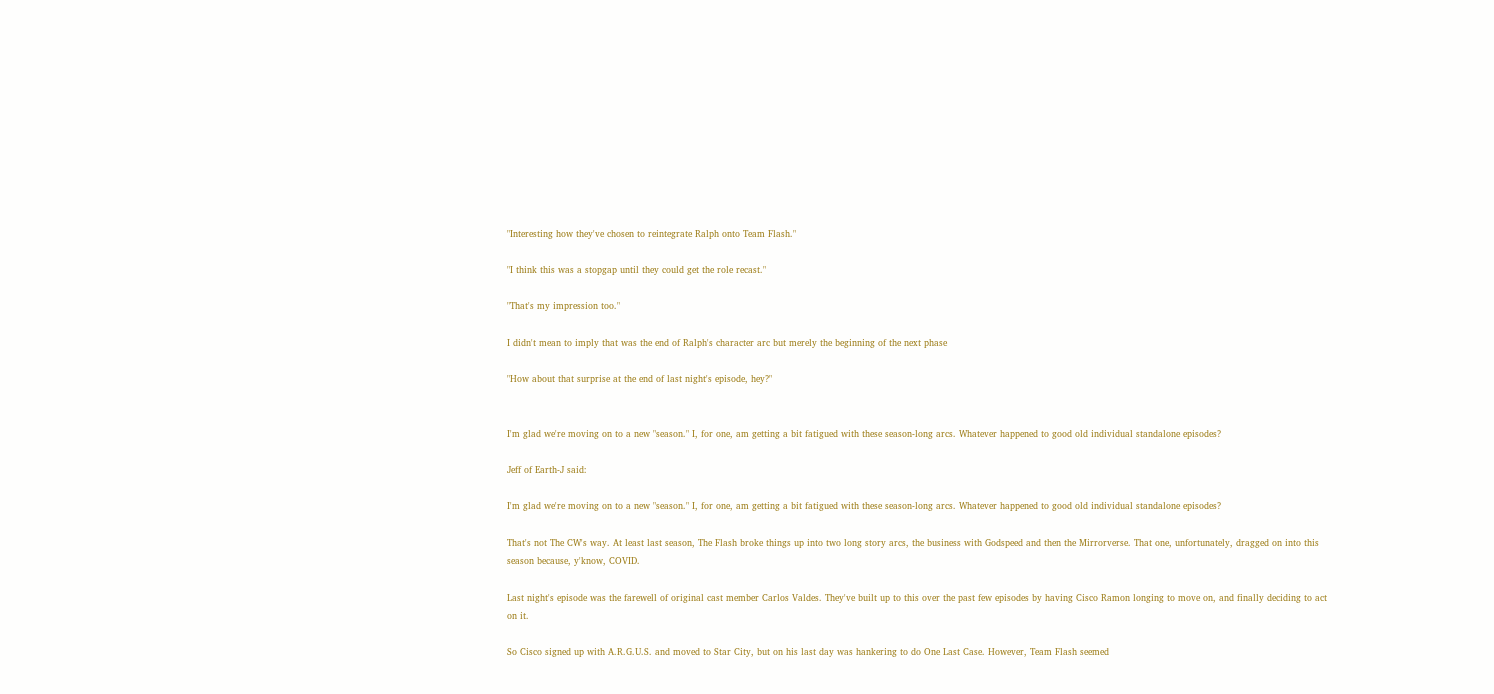"Interesting how they've chosen to reintegrate Ralph onto Team Flash."

"I think this was a stopgap until they could get the role recast."

"That's my impression too."

I didn't mean to imply that was the end of Ralph's character arc but merely the beginning of the next phase

"How about that surprise at the end of last night's episode, hey?"


I'm glad we're moving on to a new "season." I, for one, am getting a bit fatigued with these season-long arcs. Whatever happened to good old individual standalone episodes?

Jeff of Earth-J said:

I'm glad we're moving on to a new "season." I, for one, am getting a bit fatigued with these season-long arcs. Whatever happened to good old individual standalone episodes?

That's not The CW's way. At least last season, The Flash broke things up into two long story arcs, the business with Godspeed and then the Mirrorverse. That one, unfortunately, dragged on into this season because, y'know, COVID.

Last night's episode was the farewell of original cast member Carlos Valdes. They've built up to this over the past few episodes by having Cisco Ramon longing to move on, and finally deciding to act on it.

So Cisco signed up with A.R.G.U.S. and moved to Star City, but on his last day was hankering to do One Last Case. However, Team Flash seemed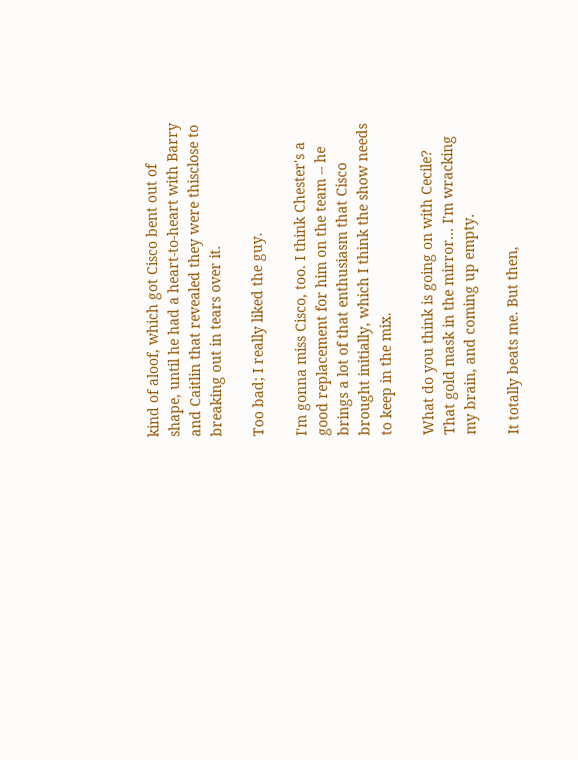kind of aloof, which got Cisco bent out of shape, until he had a heart-to-heart with Barry and Caitlin that revealed they were thisclose to breaking out in tears over it.

Too bad; I really liked the guy.

I'm gonna miss Cisco, too. I think Chester's a good replacement for him on the team -- he brings a lot of that enthusiasm that Cisco brought initially, which I think the show needs to keep in the mix.

What do you think is going on with Cecile? That gold mask in the mirror... I'm wracking my brain, and coming up empty.

It totally beats me. But then,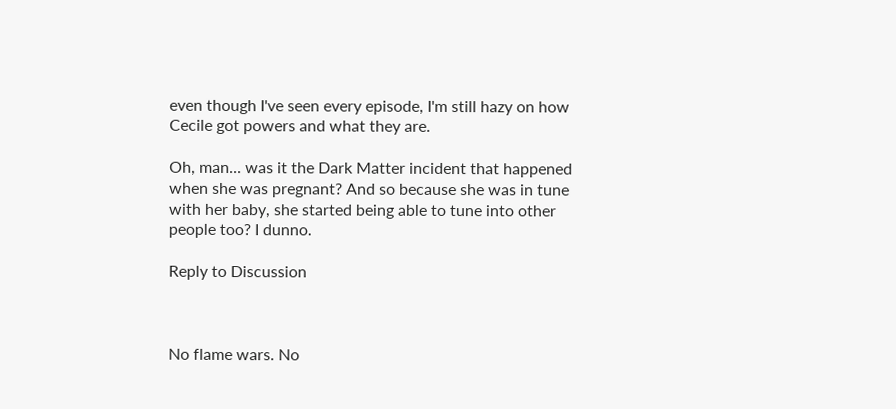even though I've seen every episode, I'm still hazy on how Cecile got powers and what they are.

Oh, man... was it the Dark Matter incident that happened when she was pregnant? And so because she was in tune with her baby, she started being able to tune into other people too? I dunno.

Reply to Discussion



No flame wars. No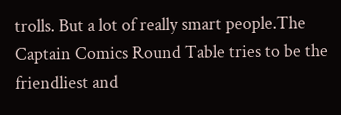trolls. But a lot of really smart people.The Captain Comics Round Table tries to be the friendliest and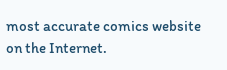most accurate comics website on the Internet.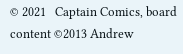© 2021   Captain Comics, board content ©2013 Andrew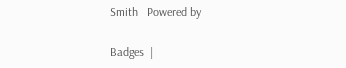Smith   Powered by

Badges  |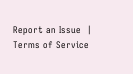Report an Issue  |  Terms of Service